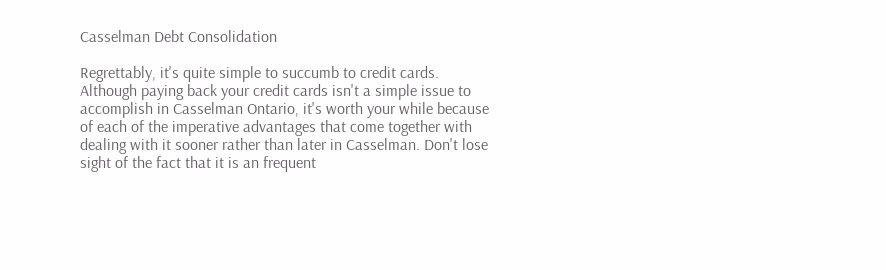Casselman Debt Consolidation

Regrettably, it's quite simple to succumb to credit cards. Although paying back your credit cards isn't a simple issue to accomplish in Casselman Ontario, it's worth your while because of each of the imperative advantages that come together with dealing with it sooner rather than later in Casselman. Don't lose sight of the fact that it is an frequent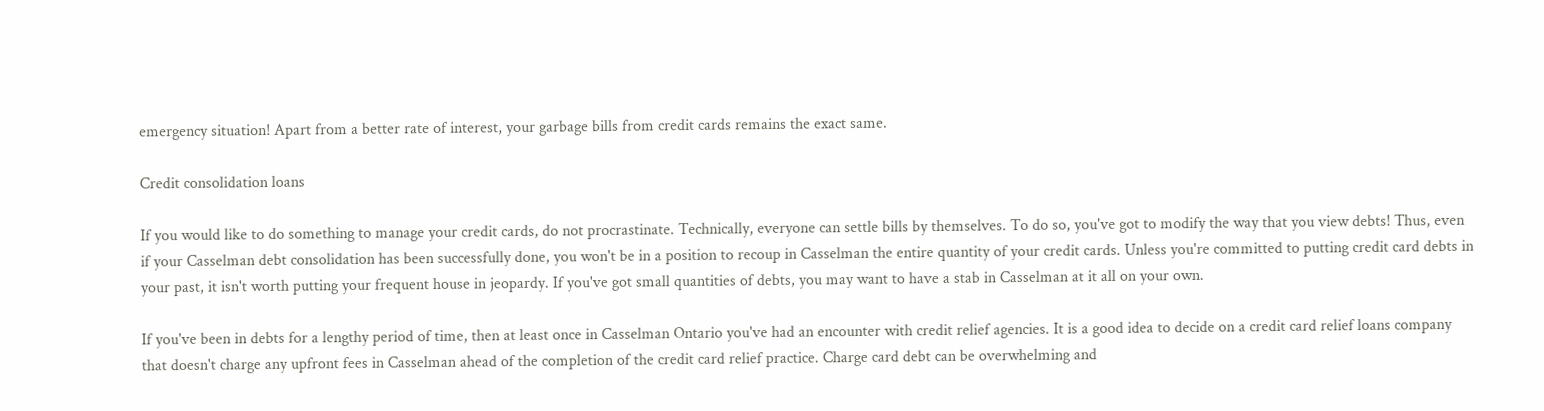emergency situation! Apart from a better rate of interest, your garbage bills from credit cards remains the exact same.

Credit consolidation loans

If you would like to do something to manage your credit cards, do not procrastinate. Technically, everyone can settle bills by themselves. To do so, you've got to modify the way that you view debts! Thus, even if your Casselman debt consolidation has been successfully done, you won't be in a position to recoup in Casselman the entire quantity of your credit cards. Unless you're committed to putting credit card debts in your past, it isn't worth putting your frequent house in jeopardy. If you've got small quantities of debts, you may want to have a stab in Casselman at it all on your own.

If you've been in debts for a lengthy period of time, then at least once in Casselman Ontario you've had an encounter with credit relief agencies. It is a good idea to decide on a credit card relief loans company that doesn't charge any upfront fees in Casselman ahead of the completion of the credit card relief practice. Charge card debt can be overwhelming and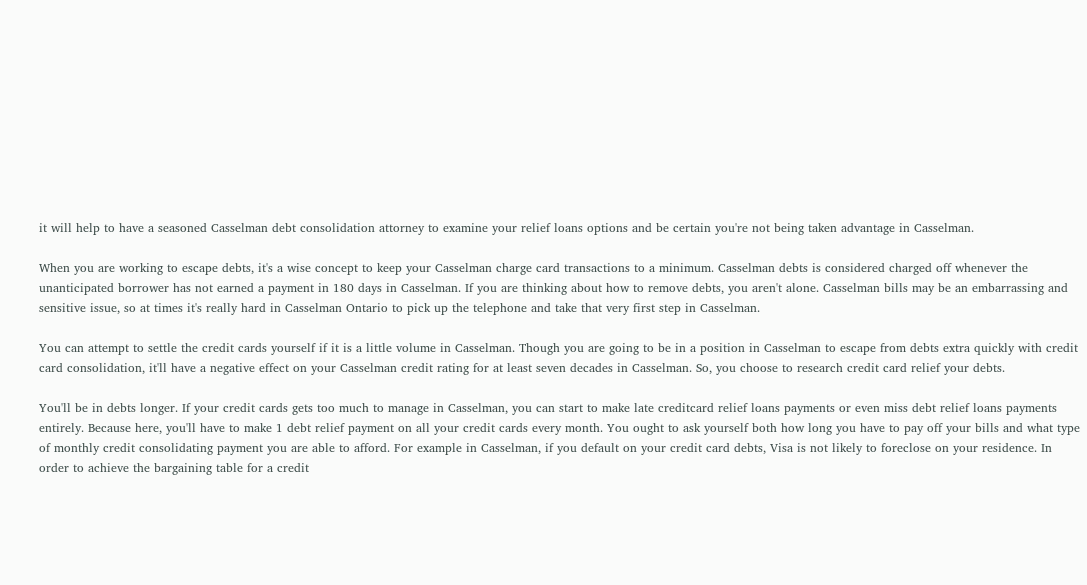it will help to have a seasoned Casselman debt consolidation attorney to examine your relief loans options and be certain you're not being taken advantage in Casselman.

When you are working to escape debts, it's a wise concept to keep your Casselman charge card transactions to a minimum. Casselman debts is considered charged off whenever the unanticipated borrower has not earned a payment in 180 days in Casselman. If you are thinking about how to remove debts, you aren't alone. Casselman bills may be an embarrassing and sensitive issue, so at times it's really hard in Casselman Ontario to pick up the telephone and take that very first step in Casselman.

You can attempt to settle the credit cards yourself if it is a little volume in Casselman. Though you are going to be in a position in Casselman to escape from debts extra quickly with credit card consolidation, it'll have a negative effect on your Casselman credit rating for at least seven decades in Casselman. So, you choose to research credit card relief your debts.

You'll be in debts longer. If your credit cards gets too much to manage in Casselman, you can start to make late creditcard relief loans payments or even miss debt relief loans payments entirely. Because here, you'll have to make 1 debt relief payment on all your credit cards every month. You ought to ask yourself both how long you have to pay off your bills and what type of monthly credit consolidating payment you are able to afford. For example in Casselman, if you default on your credit card debts, Visa is not likely to foreclose on your residence. In order to achieve the bargaining table for a credit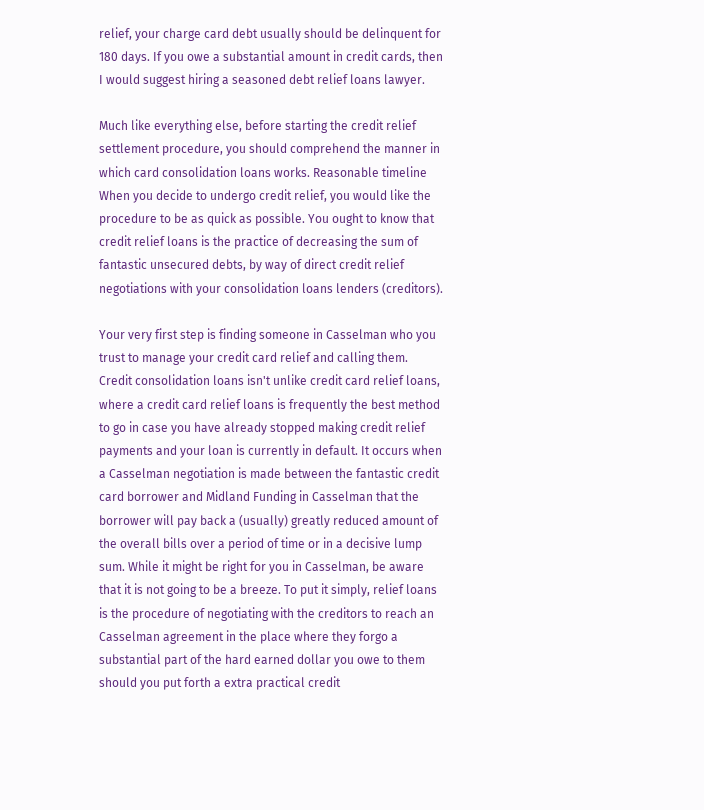relief, your charge card debt usually should be delinquent for 180 days. If you owe a substantial amount in credit cards, then I would suggest hiring a seasoned debt relief loans lawyer.

Much like everything else, before starting the credit relief settlement procedure, you should comprehend the manner in which card consolidation loans works. Reasonable timeline When you decide to undergo credit relief, you would like the procedure to be as quick as possible. You ought to know that credit relief loans is the practice of decreasing the sum of fantastic unsecured debts, by way of direct credit relief negotiations with your consolidation loans lenders (creditors).

Your very first step is finding someone in Casselman who you trust to manage your credit card relief and calling them. Credit consolidation loans isn't unlike credit card relief loans, where a credit card relief loans is frequently the best method to go in case you have already stopped making credit relief payments and your loan is currently in default. It occurs when a Casselman negotiation is made between the fantastic credit card borrower and Midland Funding in Casselman that the borrower will pay back a (usually) greatly reduced amount of the overall bills over a period of time or in a decisive lump sum. While it might be right for you in Casselman, be aware that it is not going to be a breeze. To put it simply, relief loans is the procedure of negotiating with the creditors to reach an Casselman agreement in the place where they forgo a substantial part of the hard earned dollar you owe to them should you put forth a extra practical credit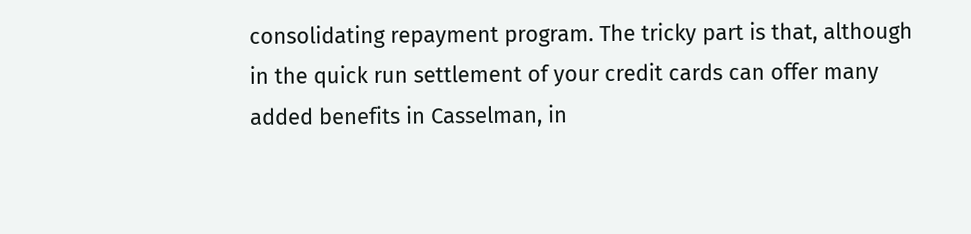consolidating repayment program. The tricky part is that, although in the quick run settlement of your credit cards can offer many added benefits in Casselman, in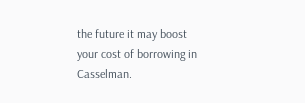the future it may boost your cost of borrowing in Casselman.